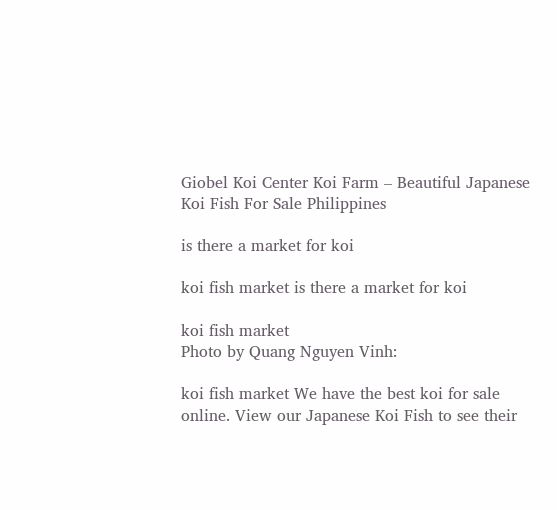Giobel Koi Center Koi Farm – Beautiful Japanese Koi Fish For Sale Philippines

is there a market for koi

koi fish market is there a market for koi

koi fish market
Photo by Quang Nguyen Vinh:

koi fish market We have the best koi for sale online. View our Japanese Koi Fish to see their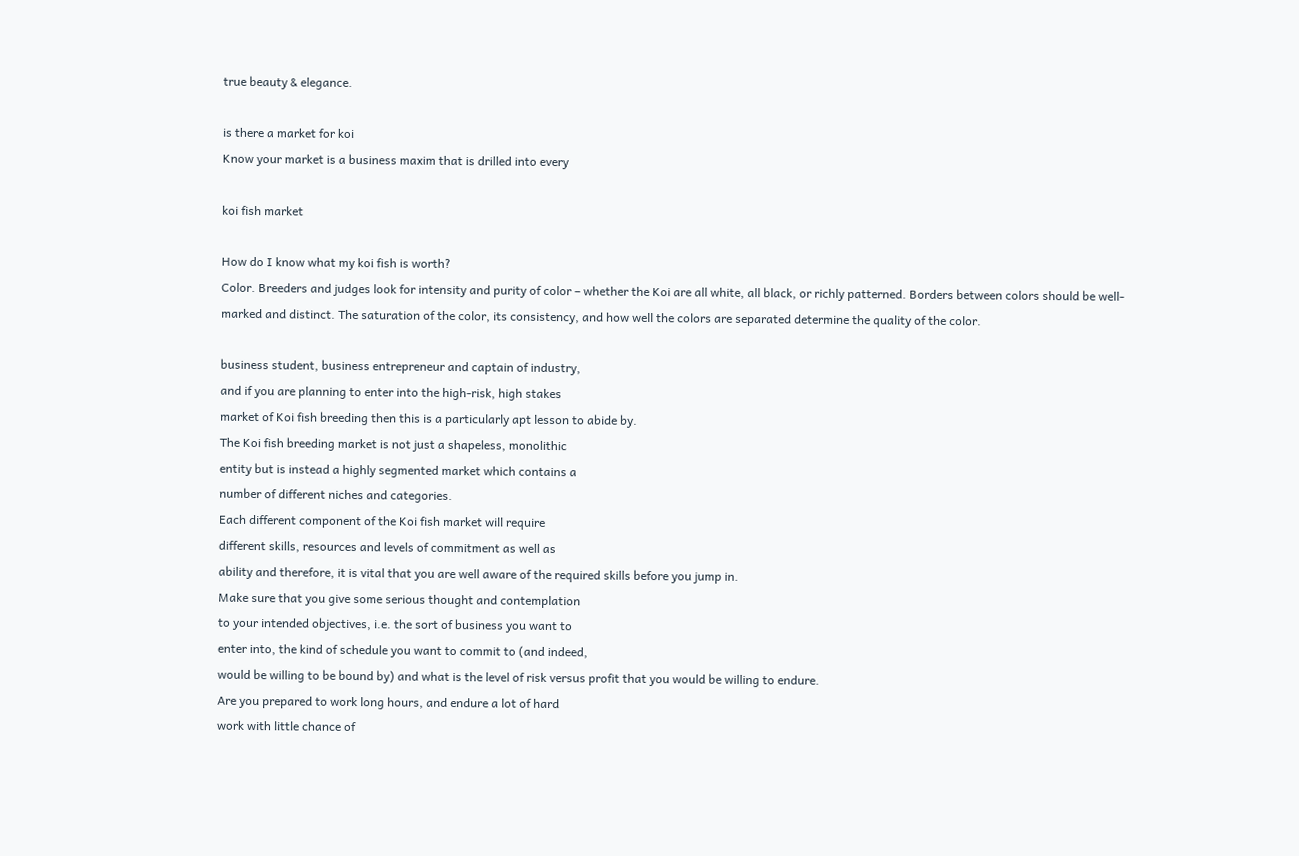true beauty & elegance.

is there a market for koi
Know your market is a business maxim that is drilled into every

koi fish market

How do I know what my koi fish is worth?
Color. Breeders and judges look for intensity and purity of color – whether the Koi are all white, all black, or richly patterned. Borders between colors should be well-marked and distinct. The saturation of the color, its consistency, and how well the colors are separated determine the quality of the color.

business student, business entrepreneur and captain of industry,
and if you are planning to enter into the high-risk, high stakes
market of Koi fish breeding then this is a particularly apt lesson to abide by.
The Koi fish breeding market is not just a shapeless, monolithic
entity but is instead a highly segmented market which contains a
number of different niches and categories.
Each different component of the Koi fish market will require
different skills, resources and levels of commitment as well as
ability and therefore, it is vital that you are well aware of the required skills before you jump in.
Make sure that you give some serious thought and contemplation
to your intended objectives, i.e. the sort of business you want to
enter into, the kind of schedule you want to commit to (and indeed,
would be willing to be bound by) and what is the level of risk versus profit that you would be willing to endure.
Are you prepared to work long hours, and endure a lot of hard
work with little chance of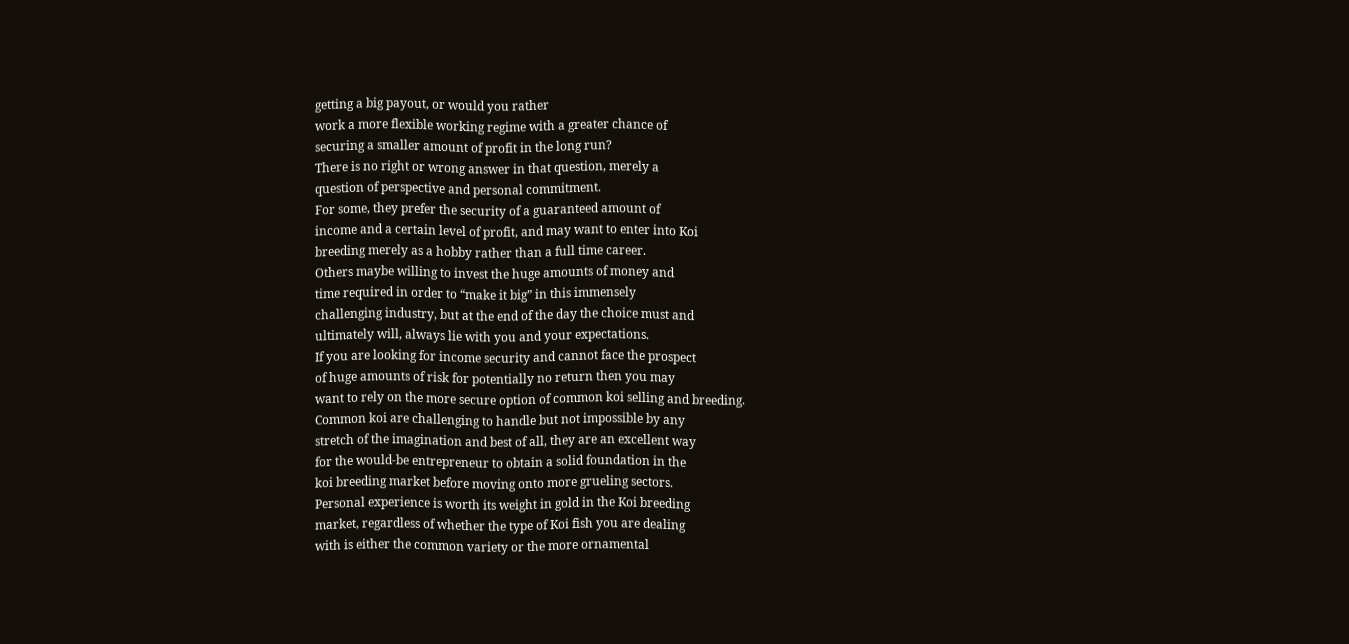getting a big payout, or would you rather
work a more flexible working regime with a greater chance of
securing a smaller amount of profit in the long run?
There is no right or wrong answer in that question, merely a
question of perspective and personal commitment.
For some, they prefer the security of a guaranteed amount of
income and a certain level of profit, and may want to enter into Koi
breeding merely as a hobby rather than a full time career.
Others maybe willing to invest the huge amounts of money and
time required in order to “make it big” in this immensely
challenging industry, but at the end of the day the choice must and
ultimately will, always lie with you and your expectations.
If you are looking for income security and cannot face the prospect
of huge amounts of risk for potentially no return then you may
want to rely on the more secure option of common koi selling and breeding.
Common koi are challenging to handle but not impossible by any
stretch of the imagination and best of all, they are an excellent way
for the would-be entrepreneur to obtain a solid foundation in the
koi breeding market before moving onto more grueling sectors.
Personal experience is worth its weight in gold in the Koi breeding
market, regardless of whether the type of Koi fish you are dealing
with is either the common variety or the more ornamental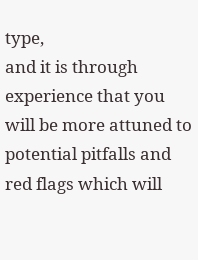type,
and it is through experience that you will be more attuned to
potential pitfalls and red flags which will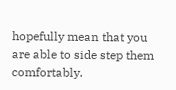hopefully mean that you
are able to side step them comfortably.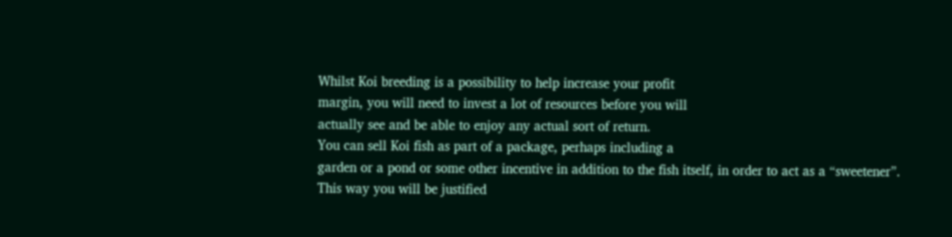Whilst Koi breeding is a possibility to help increase your profit
margin, you will need to invest a lot of resources before you will
actually see and be able to enjoy any actual sort of return.
You can sell Koi fish as part of a package, perhaps including a
garden or a pond or some other incentive in addition to the fish itself, in order to act as a “sweetener”.
This way you will be justified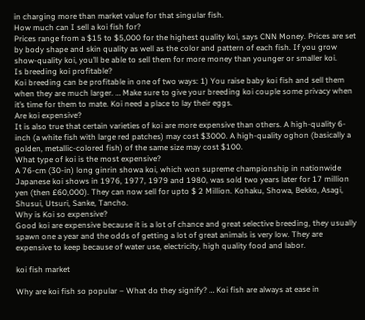in charging more than market value for that singular fish.
How much can I sell a koi fish for?
Prices range from a $15 to $5,000 for the highest quality koi, says CNN Money. Prices are set by body shape and skin quality as well as the color and pattern of each fish. If you grow show-quality koi, you’ll be able to sell them for more money than younger or smaller koi.
Is breeding koi profitable?
Koi breeding can be profitable in one of two ways: 1) You raise baby koi fish and sell them when they are much larger. … Make sure to give your breeding koi couple some privacy when it’s time for them to mate. Koi need a place to lay their eggs.
Are koi expensive?
It is also true that certain varieties of koi are more expensive than others. A high-quality 6-inch (a white fish with large red patches) may cost $3000. A high-quality oghon (basically a golden, metallic-colored fish) of the same size may cost $100.
What type of koi is the most expensive?
A 76-cm (30-in) long ginrin showa koi, which won supreme championship in nationwide Japanese koi shows in 1976, 1977, 1979 and 1980, was sold two years later for 17 million yen (then £60,000). They can now sell for upto $ 2 Million. Kohaku, Showa, Bekko, Asagi, Shusui, Utsuri, Sanke, Tancho.
Why is Koi so expensive?
Good koi are expensive because it is a lot of chance and great selective breeding, they usually spawn one a year and the odds of getting a lot of great animals is very low. They are expensive to keep because of water use, electricity, high quality food and labor.

koi fish market

Why are koi fish so popular – What do they signify? … Koi fish are always at ease in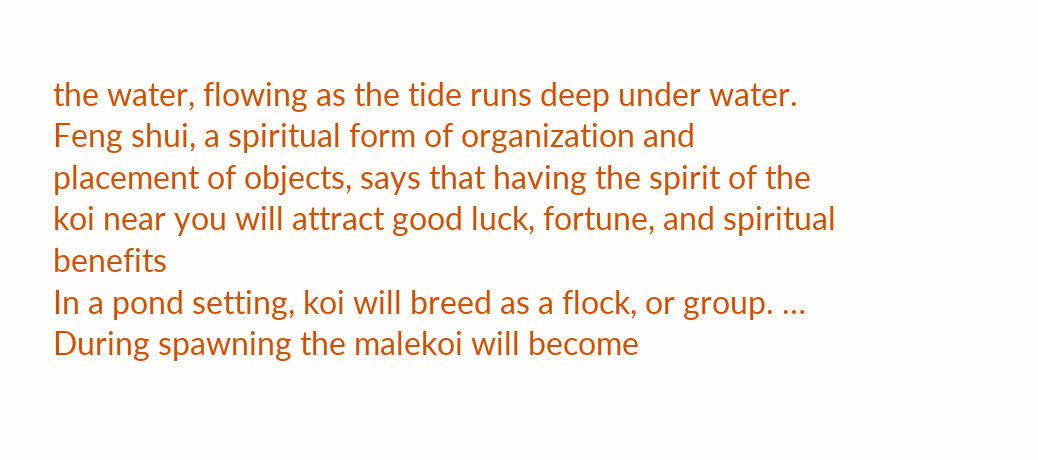the water, flowing as the tide runs deep under water. Feng shui, a spiritual form of organization and placement of objects, says that having the spirit of the koi near you will attract good luck, fortune, and spiritual benefits
In a pond setting, koi will breed as a flock, or group. … During spawning the malekoi will become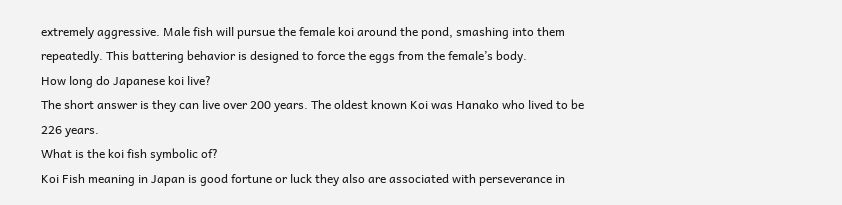extremely aggressive. Male fish will pursue the female koi around the pond, smashing into them repeatedly. This battering behavior is designed to force the eggs from the female’s body.
How long do Japanese koi live?
The short answer is they can live over 200 years. The oldest known Koi was Hanako who lived to be 226 years.
What is the koi fish symbolic of?
Koi Fish meaning in Japan is good fortune or luck they also are associated with perseverance in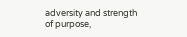adversity and strength of purpose,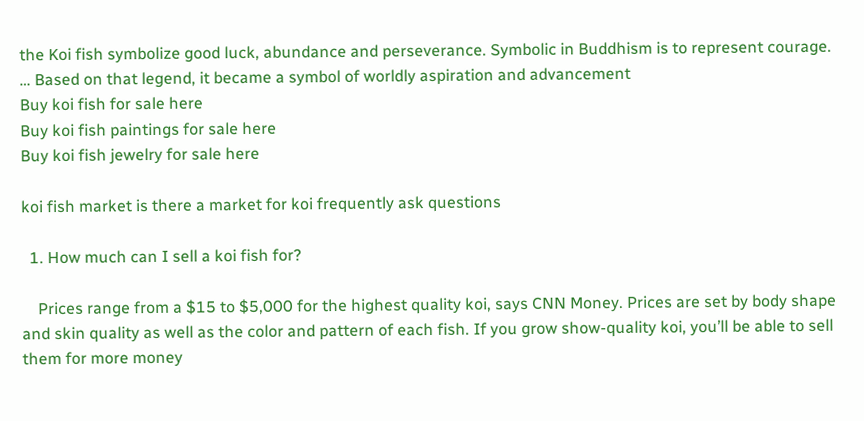the Koi fish symbolize good luck, abundance and perseverance. Symbolic in Buddhism is to represent courage. … Based on that legend, it became a symbol of worldly aspiration and advancement
Buy koi fish for sale here
Buy koi fish paintings for sale here
Buy koi fish jewelry for sale here

koi fish market is there a market for koi frequently ask questions

  1. How much can I sell a koi fish for?

    Prices range from a $15 to $5,000 for the highest quality koi, says CNN Money. Prices are set by body shape and skin quality as well as the color and pattern of each fish. If you grow show-quality koi, you’ll be able to sell them for more money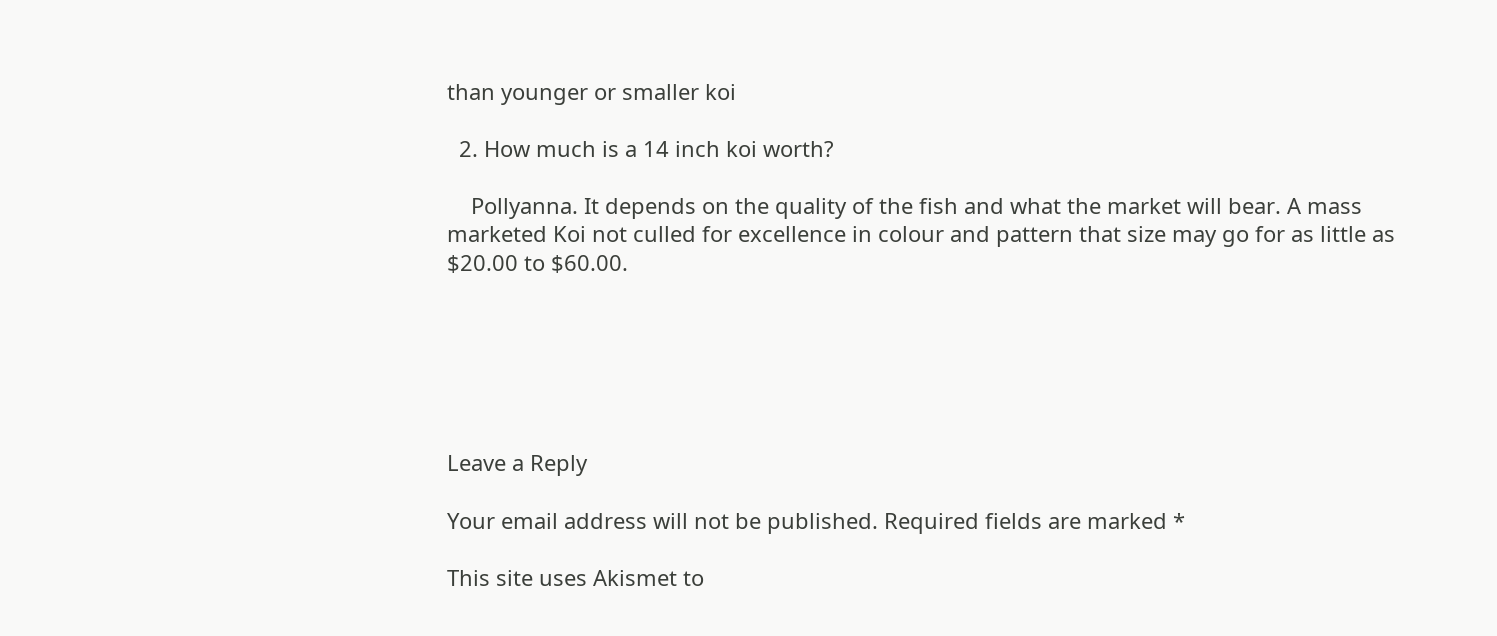than younger or smaller koi

  2. How much is a 14 inch koi worth?

    Pollyanna. It depends on the quality of the fish and what the market will bear. A mass marketed Koi not culled for excellence in colour and pattern that size may go for as little as $20.00 to $60.00.






Leave a Reply

Your email address will not be published. Required fields are marked *

This site uses Akismet to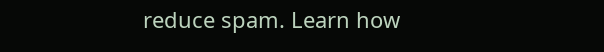reduce spam. Learn how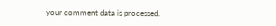your comment data is processed.